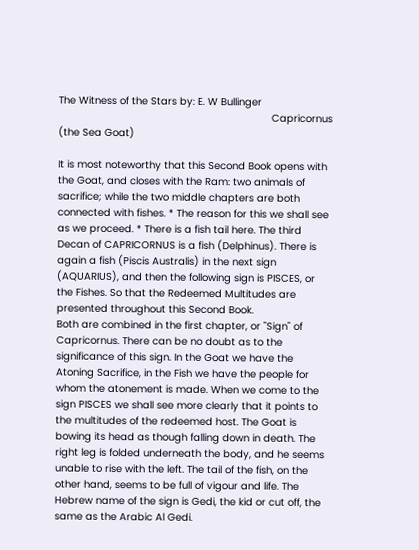The Witness of the Stars by: E. W Bullinger
                                                                       Capricornus (the Sea Goat)

It is most noteworthy that this Second Book opens with the Goat, and closes with the Ram: two animals of sacrifice; while the two middle chapters are both connected with fishes. * The reason for this we shall see as we proceed. * There is a fish tail here. The third Decan of CAPRICORNUS is a fish (Delphinus). There is again a fish (Piscis Australis) in the next sign (AQUARIUS), and then the following sign is PISCES, or the Fishes. So that the Redeemed Multitudes are presented throughout this Second Book.
Both are combined in the first chapter, or "Sign" of Capricornus. There can be no doubt as to the significance of this sign. In the Goat we have the Atoning Sacrifice, in the Fish we have the people for whom the atonement is made. When we come to the sign PISCES we shall see more clearly that it points to the multitudes of the redeemed host. The Goat is bowing its head as though falling down in death. The right leg is folded underneath the body, and he seems unable to rise with the left. The tail of the fish, on the other hand, seems to be full of vigour and life. The Hebrew name of the sign is Gedi, the kid or cut off, the same as the Arabic Al Gedi.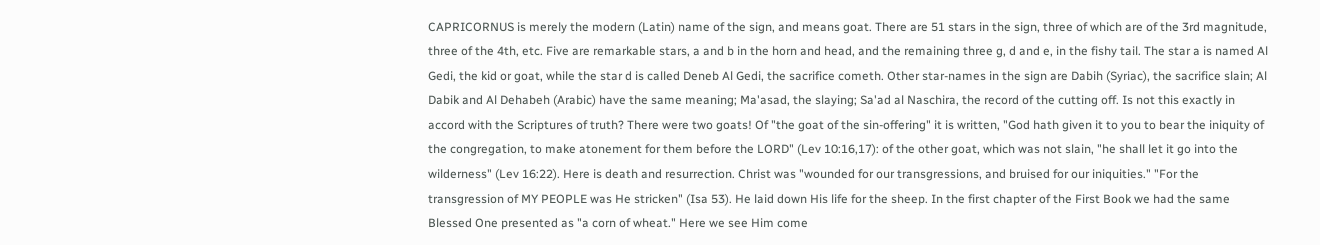CAPRICORNUS is merely the modern (Latin) name of the sign, and means goat. There are 51 stars in the sign, three of which are of the 3rd magnitude, three of the 4th, etc. Five are remarkable stars, a and b in the horn and head, and the remaining three g, d and e, in the fishy tail. The star a is named Al Gedi, the kid or goat, while the star d is called Deneb Al Gedi, the sacrifice cometh. Other star-names in the sign are Dabih (Syriac), the sacrifice slain; Al Dabik and Al Dehabeh (Arabic) have the same meaning; Ma'asad, the slaying; Sa'ad al Naschira, the record of the cutting off. Is not this exactly in accord with the Scriptures of truth? There were two goats! Of "the goat of the sin-offering" it is written, "God hath given it to you to bear the iniquity of the congregation, to make atonement for them before the LORD" (Lev 10:16,17): of the other goat, which was not slain, "he shall let it go into the wilderness" (Lev 16:22). Here is death and resurrection. Christ was "wounded for our transgressions, and bruised for our iniquities." "For the transgression of MY PEOPLE was He stricken" (Isa 53). He laid down His life for the sheep. In the first chapter of the First Book we had the same Blessed One presented as "a corn of wheat." Here we see Him come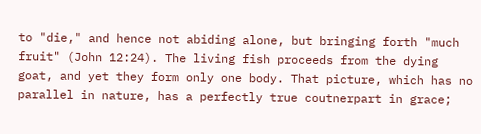to "die," and hence not abiding alone, but bringing forth "much fruit" (John 12:24). The living fish proceeds from the dying goat, and yet they form only one body. That picture, which has no parallel in nature, has a perfectly true coutnerpart in grace;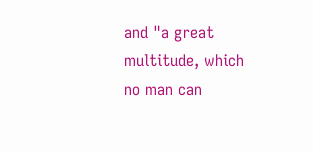and "a great multitude, which no man can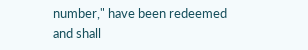number," have been redeemed and shall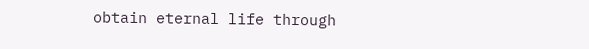obtain eternal life through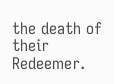the death of their Redeemer.